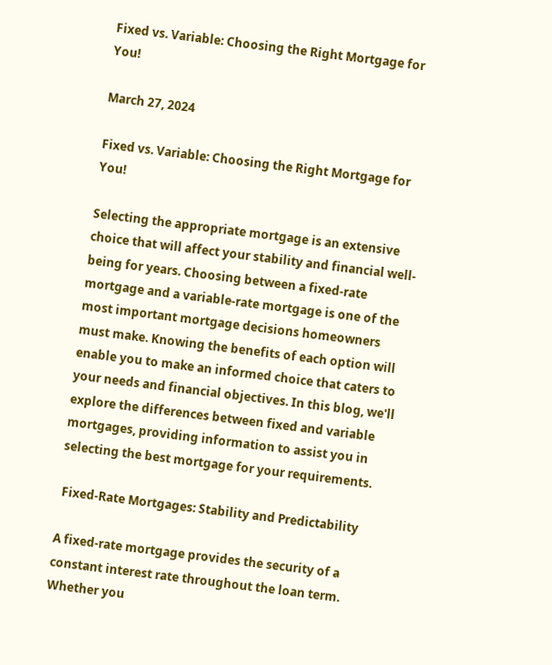Fixed vs. Variable: Choosing the Right Mortgage for You!

March 27, 2024

Fixed vs. Variable: Choosing the Right Mortgage for You!

Selecting the appropriate mortgage is an extensive choice that will affect your stability and financial well-being for years. Choosing between a fixed-rate mortgage and a variable-rate mortgage is one of the most important mortgage decisions homeowners must make. Knowing the benefits of each option will enable you to make an informed choice that caters to your needs and financial objectives. In this blog, we'll explore the differences between fixed and variable mortgages, providing information to assist you in selecting the best mortgage for your requirements.

 Fixed-Rate Mortgages: Stability and Predictability

A fixed-rate mortgage provides the security of a constant interest rate throughout the loan term. Whether you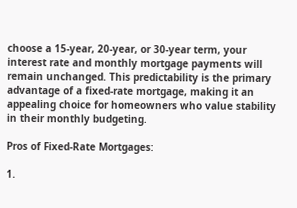choose a 15-year, 20-year, or 30-year term, your interest rate and monthly mortgage payments will remain unchanged. This predictability is the primary advantage of a fixed-rate mortgage, making it an appealing choice for homeowners who value stability in their monthly budgeting.

Pros of Fixed-Rate Mortgages:

1.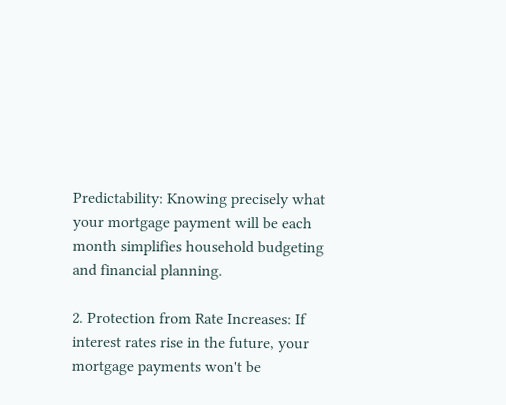Predictability: Knowing precisely what your mortgage payment will be each month simplifies household budgeting and financial planning.

2. Protection from Rate Increases: If interest rates rise in the future, your mortgage payments won't be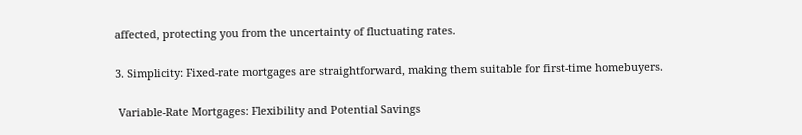affected, protecting you from the uncertainty of fluctuating rates.

3. Simplicity: Fixed-rate mortgages are straightforward, making them suitable for first-time homebuyers.

 Variable-Rate Mortgages: Flexibility and Potential Savings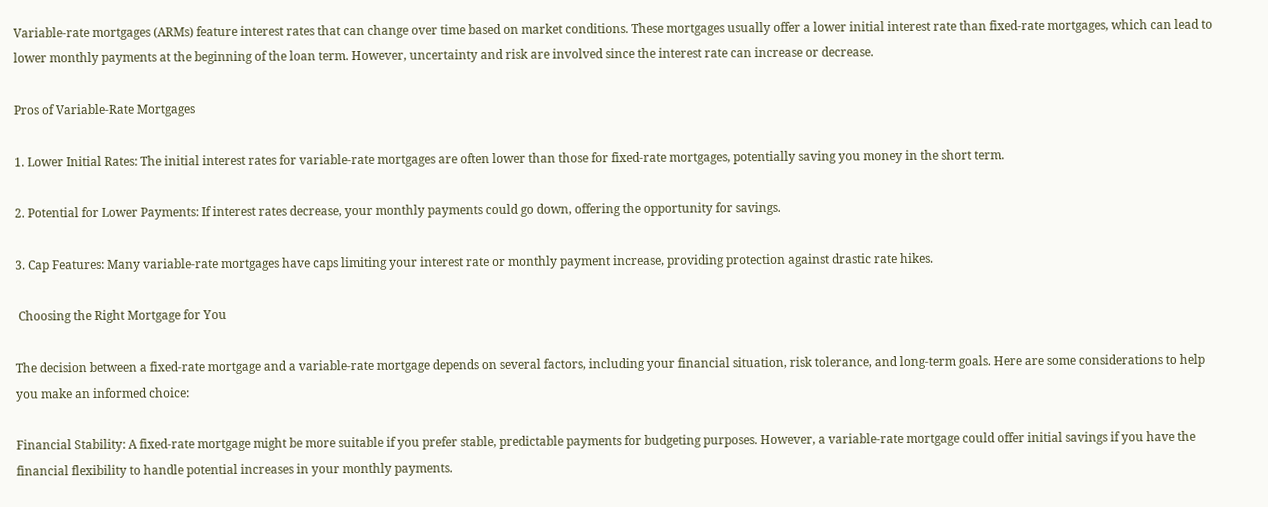Variable-rate mortgages (ARMs) feature interest rates that can change over time based on market conditions. These mortgages usually offer a lower initial interest rate than fixed-rate mortgages, which can lead to lower monthly payments at the beginning of the loan term. However, uncertainty and risk are involved since the interest rate can increase or decrease.

Pros of Variable-Rate Mortgages

1. Lower Initial Rates: The initial interest rates for variable-rate mortgages are often lower than those for fixed-rate mortgages, potentially saving you money in the short term.

2. Potential for Lower Payments: If interest rates decrease, your monthly payments could go down, offering the opportunity for savings.

3. Cap Features: Many variable-rate mortgages have caps limiting your interest rate or monthly payment increase, providing protection against drastic rate hikes.

 Choosing the Right Mortgage for You

The decision between a fixed-rate mortgage and a variable-rate mortgage depends on several factors, including your financial situation, risk tolerance, and long-term goals. Here are some considerations to help you make an informed choice:

Financial Stability: A fixed-rate mortgage might be more suitable if you prefer stable, predictable payments for budgeting purposes. However, a variable-rate mortgage could offer initial savings if you have the financial flexibility to handle potential increases in your monthly payments.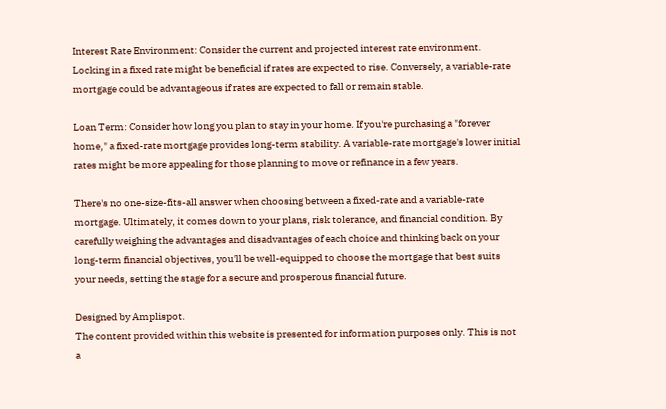Interest Rate Environment: Consider the current and projected interest rate environment. Locking in a fixed rate might be beneficial if rates are expected to rise. Conversely, a variable-rate mortgage could be advantageous if rates are expected to fall or remain stable.

Loan Term: Consider how long you plan to stay in your home. If you're purchasing a "forever home," a fixed-rate mortgage provides long-term stability. A variable-rate mortgage's lower initial rates might be more appealing for those planning to move or refinance in a few years.

There's no one-size-fits-all answer when choosing between a fixed-rate and a variable-rate mortgage. Ultimately, it comes down to your plans, risk tolerance, and financial condition. By carefully weighing the advantages and disadvantages of each choice and thinking back on your long-term financial objectives, you'll be well-equipped to choose the mortgage that best suits your needs, setting the stage for a secure and prosperous financial future.

Designed by Amplispot.
The content provided within this website is presented for information purposes only. This is not a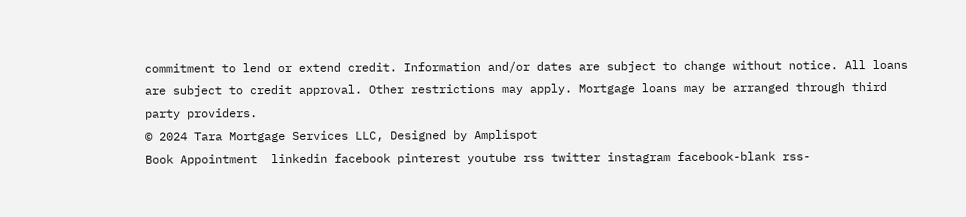commitment to lend or extend credit. Information and/or dates are subject to change without notice. All loans are subject to credit approval. Other restrictions may apply. Mortgage loans may be arranged through third party providers.
© 2024 Tara Mortgage Services LLC, Designed by Amplispot
Book Appointment  linkedin facebook pinterest youtube rss twitter instagram facebook-blank rss-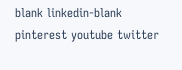blank linkedin-blank pinterest youtube twitter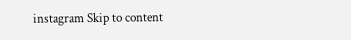instagram Skip to content